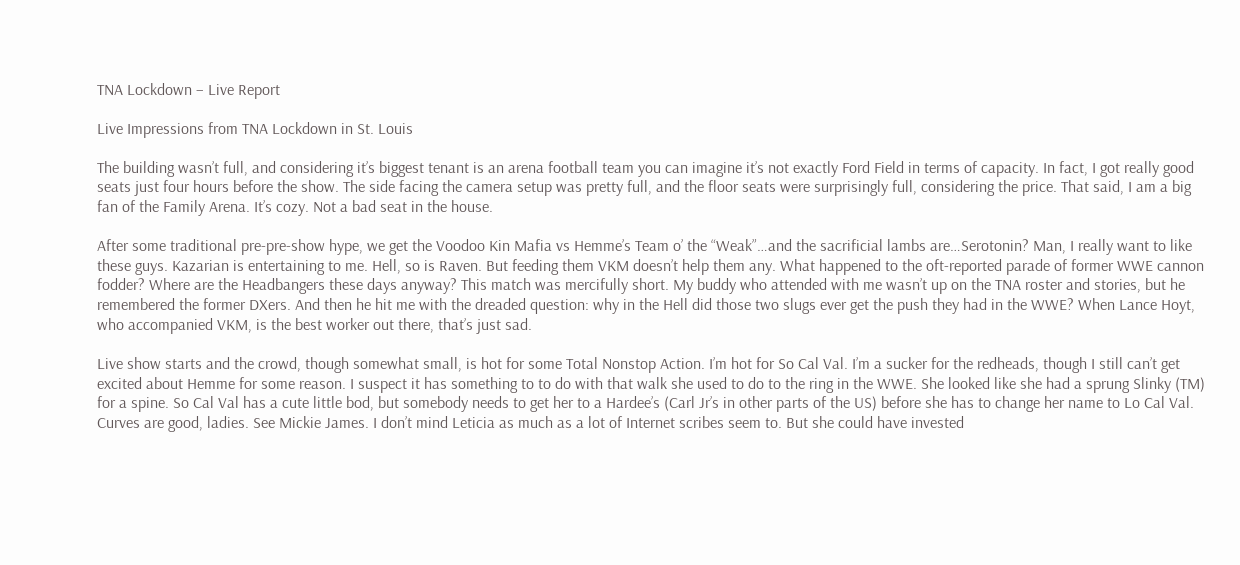TNA Lockdown – Live Report

Live Impressions from TNA Lockdown in St. Louis

The building wasn’t full, and considering it’s biggest tenant is an arena football team you can imagine it’s not exactly Ford Field in terms of capacity. In fact, I got really good seats just four hours before the show. The side facing the camera setup was pretty full, and the floor seats were surprisingly full, considering the price. That said, I am a big fan of the Family Arena. It’s cozy. Not a bad seat in the house.

After some traditional pre-pre-show hype, we get the Voodoo Kin Mafia vs Hemme’s Team o’ the “Weak”…and the sacrificial lambs are…Serotonin? Man, I really want to like these guys. Kazarian is entertaining to me. Hell, so is Raven. But feeding them VKM doesn’t help them any. What happened to the oft-reported parade of former WWE cannon fodder? Where are the Headbangers these days anyway? This match was mercifully short. My buddy who attended with me wasn’t up on the TNA roster and stories, but he remembered the former DXers. And then he hit me with the dreaded question: why in the Hell did those two slugs ever get the push they had in the WWE? When Lance Hoyt, who accompanied VKM, is the best worker out there, that’s just sad.

Live show starts and the crowd, though somewhat small, is hot for some Total Nonstop Action. I’m hot for So Cal Val. I’m a sucker for the redheads, though I still can’t get excited about Hemme for some reason. I suspect it has something to to do with that walk she used to do to the ring in the WWE. She looked like she had a sprung Slinky (TM) for a spine. So Cal Val has a cute little bod, but somebody needs to get her to a Hardee’s (Carl Jr’s in other parts of the US) before she has to change her name to Lo Cal Val. Curves are good, ladies. See Mickie James. I don’t mind Leticia as much as a lot of Internet scribes seem to. But she could have invested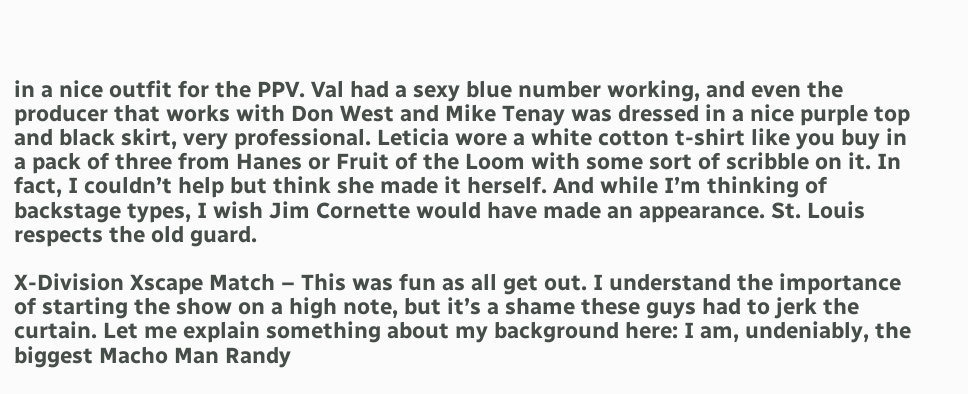in a nice outfit for the PPV. Val had a sexy blue number working, and even the producer that works with Don West and Mike Tenay was dressed in a nice purple top and black skirt, very professional. Leticia wore a white cotton t-shirt like you buy in a pack of three from Hanes or Fruit of the Loom with some sort of scribble on it. In fact, I couldn’t help but think she made it herself. And while I’m thinking of backstage types, I wish Jim Cornette would have made an appearance. St. Louis respects the old guard.

X-Division Xscape Match – This was fun as all get out. I understand the importance of starting the show on a high note, but it’s a shame these guys had to jerk the curtain. Let me explain something about my background here: I am, undeniably, the biggest Macho Man Randy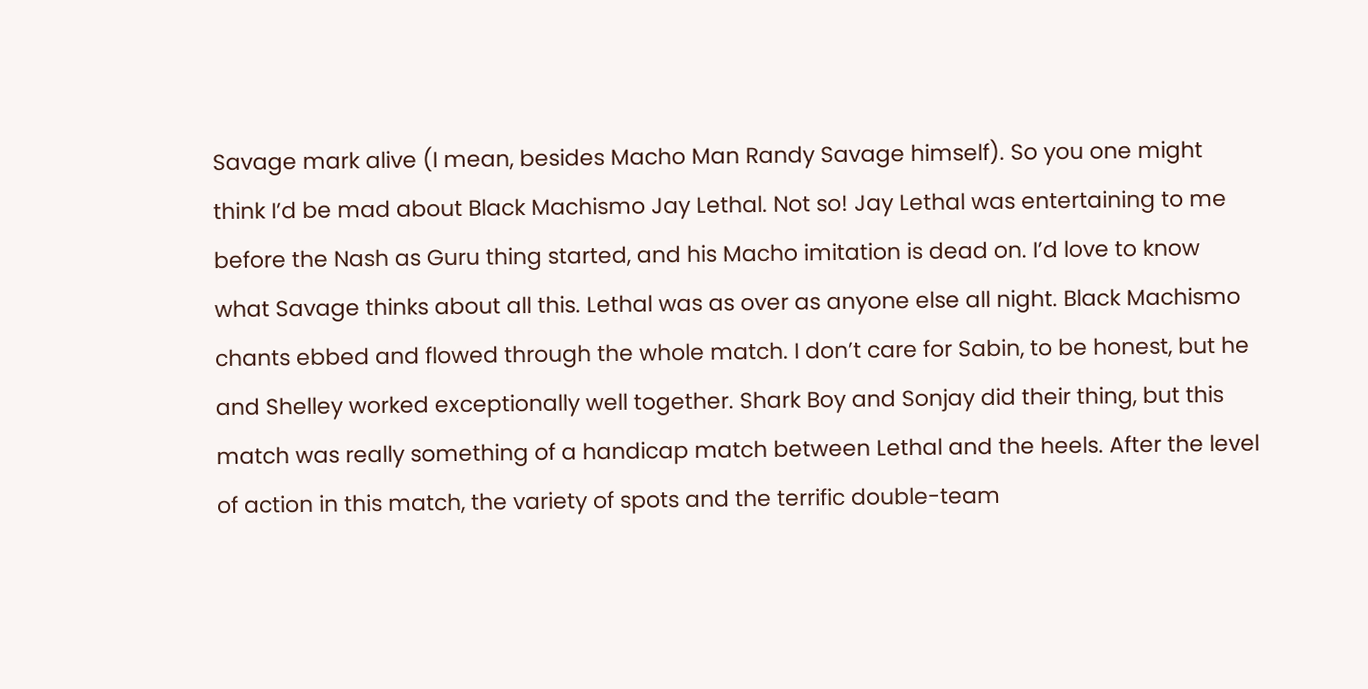Savage mark alive (I mean, besides Macho Man Randy Savage himself). So you one might think I’d be mad about Black Machismo Jay Lethal. Not so! Jay Lethal was entertaining to me before the Nash as Guru thing started, and his Macho imitation is dead on. I’d love to know what Savage thinks about all this. Lethal was as over as anyone else all night. Black Machismo chants ebbed and flowed through the whole match. I don’t care for Sabin, to be honest, but he and Shelley worked exceptionally well together. Shark Boy and Sonjay did their thing, but this match was really something of a handicap match between Lethal and the heels. After the level of action in this match, the variety of spots and the terrific double-team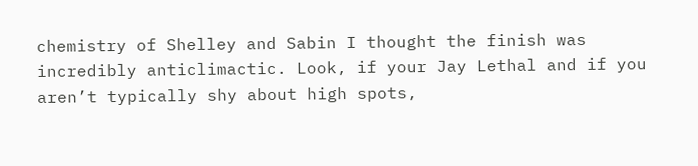chemistry of Shelley and Sabin I thought the finish was incredibly anticlimactic. Look, if your Jay Lethal and if you aren’t typically shy about high spots,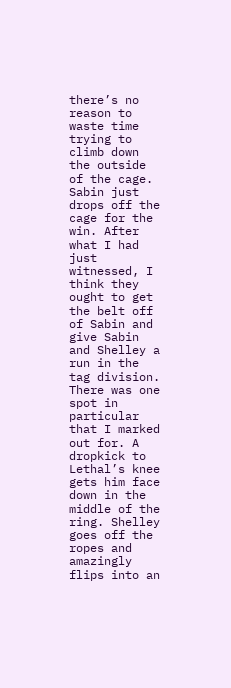there’s no reason to waste time trying to climb down the outside of the cage. Sabin just drops off the cage for the win. After what I had just witnessed, I think they ought to get the belt off of Sabin and give Sabin and Shelley a run in the tag division. There was one spot in particular that I marked out for. A dropkick to Lethal’s knee gets him face down in the middle of the ring. Shelley goes off the ropes and amazingly flips into an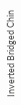Inverted Bridged Chin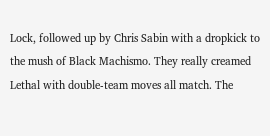Lock, followed up by Chris Sabin with a dropkick to the mush of Black Machismo. They really creamed Lethal with double-team moves all match. The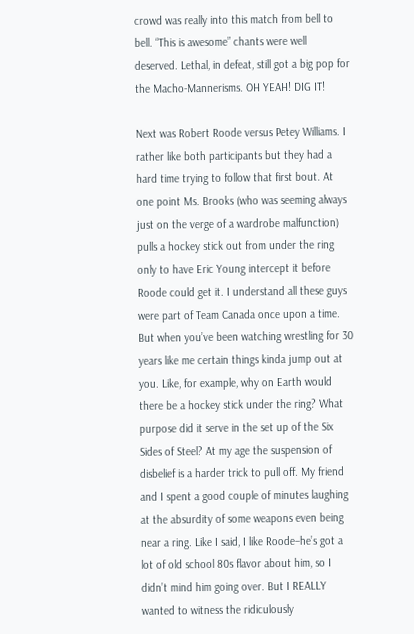crowd was really into this match from bell to bell. “This is awesome” chants were well deserved. Lethal, in defeat, still got a big pop for the Macho-Mannerisms. OH YEAH! DIG IT!

Next was Robert Roode versus Petey Williams. I rather like both participants but they had a hard time trying to follow that first bout. At one point Ms. Brooks (who was seeming always just on the verge of a wardrobe malfunction) pulls a hockey stick out from under the ring only to have Eric Young intercept it before Roode could get it. I understand all these guys were part of Team Canada once upon a time. But when you’ve been watching wrestling for 30 years like me certain things kinda jump out at you. Like, for example, why on Earth would there be a hockey stick under the ring? What purpose did it serve in the set up of the Six Sides of Steel? At my age the suspension of disbelief is a harder trick to pull off. My friend and I spent a good couple of minutes laughing at the absurdity of some weapons even being near a ring. Like I said, I like Roode–he’s got a lot of old school 80s flavor about him, so I didn’t mind him going over. But I REALLY wanted to witness the ridiculously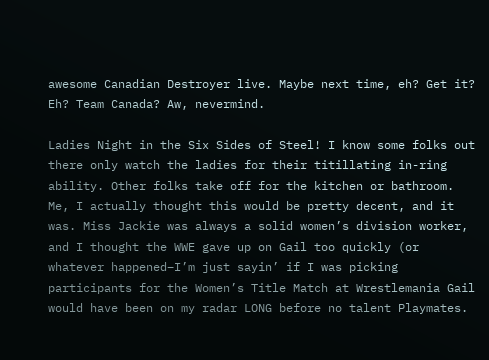awesome Canadian Destroyer live. Maybe next time, eh? Get it? Eh? Team Canada? Aw, nevermind.

Ladies Night in the Six Sides of Steel! I know some folks out there only watch the ladies for their titillating in-ring ability. Other folks take off for the kitchen or bathroom. Me, I actually thought this would be pretty decent, and it was. Miss Jackie was always a solid women’s division worker, and I thought the WWE gave up on Gail too quickly (or whatever happened–I’m just sayin’ if I was picking participants for the Women’s Title Match at Wrestlemania Gail would have been on my radar LONG before no talent Playmates.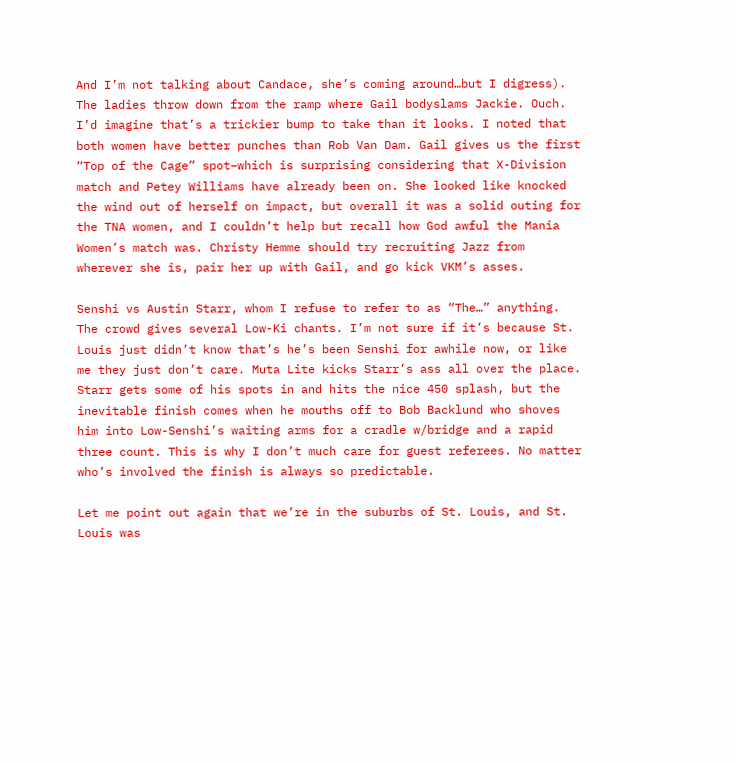And I’m not talking about Candace, she’s coming around…but I digress). The ladies throw down from the ramp where Gail bodyslams Jackie. Ouch. I’d imagine that’s a trickier bump to take than it looks. I noted that both women have better punches than Rob Van Dam. Gail gives us the first “Top of the Cage” spot–which is surprising considering that X-Division match and Petey Williams have already been on. She looked like knocked the wind out of herself on impact, but overall it was a solid outing for the TNA women, and I couldn’t help but recall how God awful the Mania Women’s match was. Christy Hemme should try recruiting Jazz from wherever she is, pair her up with Gail, and go kick VKM’s asses.

Senshi vs Austin Starr, whom I refuse to refer to as “The…” anything. The crowd gives several Low-Ki chants. I’m not sure if it’s because St. Louis just didn’t know that’s he’s been Senshi for awhile now, or like me they just don’t care. Muta Lite kicks Starr’s ass all over the place. Starr gets some of his spots in and hits the nice 450 splash, but the inevitable finish comes when he mouths off to Bob Backlund who shoves him into Low-Senshi’s waiting arms for a cradle w/bridge and a rapid three count. This is why I don’t much care for guest referees. No matter who’s involved the finish is always so predictable.

Let me point out again that we’re in the suburbs of St. Louis, and St. Louis was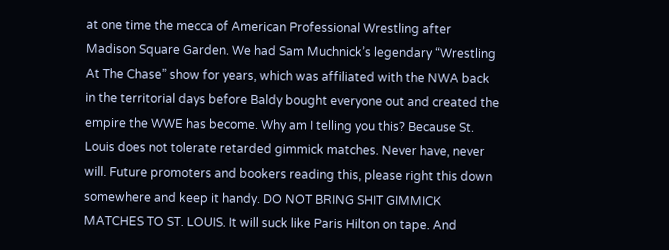at one time the mecca of American Professional Wrestling after Madison Square Garden. We had Sam Muchnick’s legendary “Wrestling At The Chase” show for years, which was affiliated with the NWA back in the territorial days before Baldy bought everyone out and created the empire the WWE has become. Why am I telling you this? Because St. Louis does not tolerate retarded gimmick matches. Never have, never will. Future promoters and bookers reading this, please right this down somewhere and keep it handy. DO NOT BRING SHIT GIMMICK MATCHES TO ST. LOUIS. It will suck like Paris Hilton on tape. And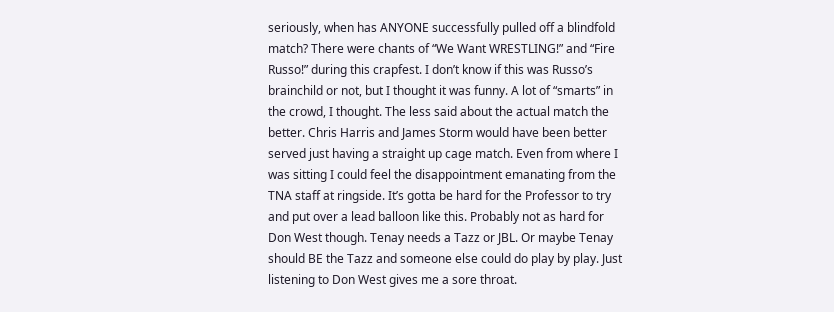seriously, when has ANYONE successfully pulled off a blindfold match? There were chants of “We Want WRESTLING!” and “Fire Russo!” during this crapfest. I don’t know if this was Russo’s brainchild or not, but I thought it was funny. A lot of “smarts” in the crowd, I thought. The less said about the actual match the better. Chris Harris and James Storm would have been better served just having a straight up cage match. Even from where I was sitting I could feel the disappointment emanating from the TNA staff at ringside. It’s gotta be hard for the Professor to try and put over a lead balloon like this. Probably not as hard for Don West though. Tenay needs a Tazz or JBL. Or maybe Tenay should BE the Tazz and someone else could do play by play. Just listening to Don West gives me a sore throat.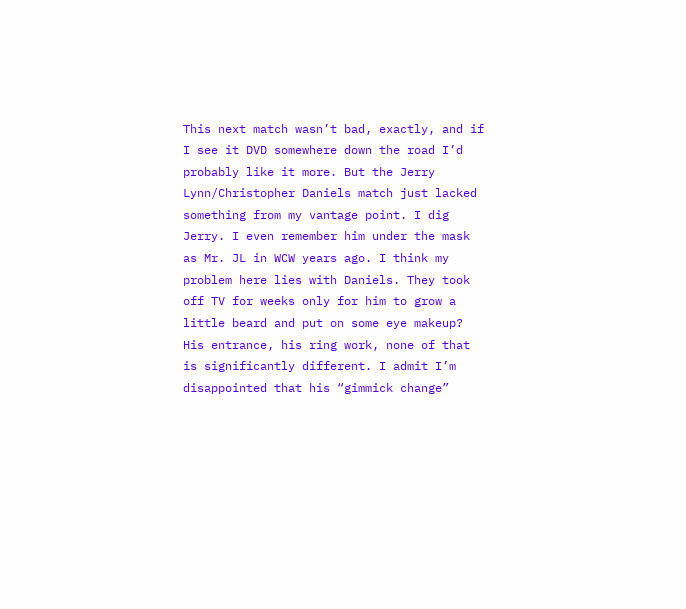This next match wasn’t bad, exactly, and if I see it DVD somewhere down the road I’d probably like it more. But the Jerry Lynn/Christopher Daniels match just lacked something from my vantage point. I dig Jerry. I even remember him under the mask as Mr. JL in WCW years ago. I think my problem here lies with Daniels. They took off TV for weeks only for him to grow a little beard and put on some eye makeup? His entrance, his ring work, none of that is significantly different. I admit I’m disappointed that his “gimmick change”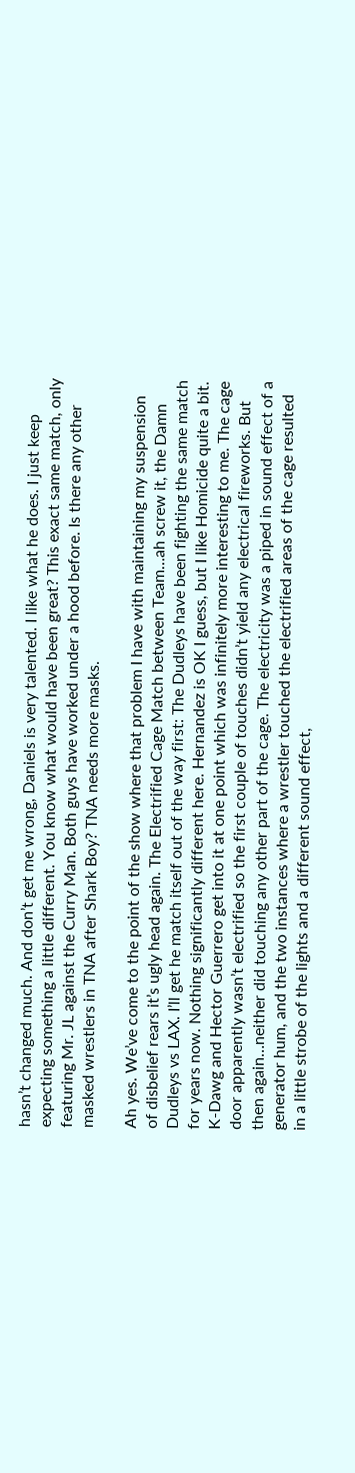hasn’t changed much. And don’t get me wrong, Daniels is very talented. I like what he does. I just keep expecting something a little different. You know what would have been great? This exact same match, only featuring Mr. JL against the Curry Man. Both guys have worked under a hood before. Is there any other masked wrestlers in TNA after Shark Boy? TNA needs more masks.

Ah yes. We’ve come to the point of the show where that problem I have with maintaining my suspension of disbelief rears it’s ugly head again. The Electrified Cage Match between Team…ah screw it, the Damn Dudleys vs LAX. I’ll get he match itself out of the way first: The Dudleys have been fighting the same match for years now. Nothing significantly different here. Hernandez is OK I guess, but I like Homicide quite a bit. K-Dawg and Hector Guerrero get into it at one point which was infinitely more interesting to me. The cage door apparently wasn’t electrified so the first couple of touches didn’t yield any electrical fireworks. But then again…neither did touching any other part of the cage. The electricity was a piped in sound effect of a generator hum, and the two instances where a wrestler touched the electrified areas of the cage resulted in a little strobe of the lights and a different sound effect,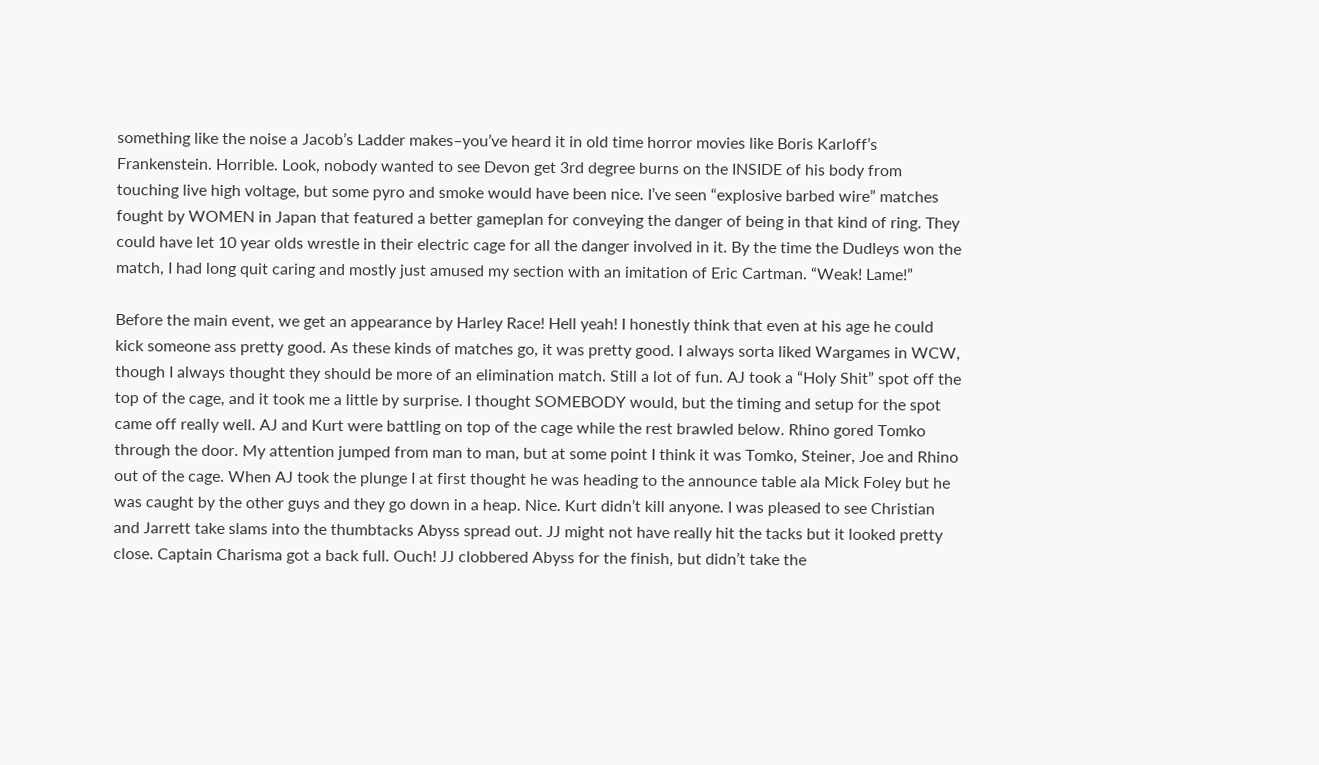something like the noise a Jacob’s Ladder makes–you’ve heard it in old time horror movies like Boris Karloff’s Frankenstein. Horrible. Look, nobody wanted to see Devon get 3rd degree burns on the INSIDE of his body from touching live high voltage, but some pyro and smoke would have been nice. I’ve seen “explosive barbed wire” matches fought by WOMEN in Japan that featured a better gameplan for conveying the danger of being in that kind of ring. They could have let 10 year olds wrestle in their electric cage for all the danger involved in it. By the time the Dudleys won the match, I had long quit caring and mostly just amused my section with an imitation of Eric Cartman. “Weak! Lame!”

Before the main event, we get an appearance by Harley Race! Hell yeah! I honestly think that even at his age he could kick someone ass pretty good. As these kinds of matches go, it was pretty good. I always sorta liked Wargames in WCW, though I always thought they should be more of an elimination match. Still a lot of fun. AJ took a “Holy Shit” spot off the top of the cage, and it took me a little by surprise. I thought SOMEBODY would, but the timing and setup for the spot came off really well. AJ and Kurt were battling on top of the cage while the rest brawled below. Rhino gored Tomko through the door. My attention jumped from man to man, but at some point I think it was Tomko, Steiner, Joe and Rhino out of the cage. When AJ took the plunge I at first thought he was heading to the announce table ala Mick Foley but he was caught by the other guys and they go down in a heap. Nice. Kurt didn’t kill anyone. I was pleased to see Christian and Jarrett take slams into the thumbtacks Abyss spread out. JJ might not have really hit the tacks but it looked pretty close. Captain Charisma got a back full. Ouch! JJ clobbered Abyss for the finish, but didn’t take the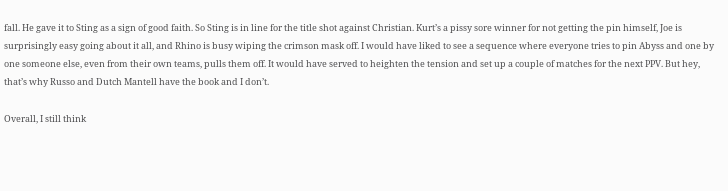fall. He gave it to Sting as a sign of good faith. So Sting is in line for the title shot against Christian. Kurt’s a pissy sore winner for not getting the pin himself, Joe is surprisingly easy going about it all, and Rhino is busy wiping the crimson mask off. I would have liked to see a sequence where everyone tries to pin Abyss and one by one someone else, even from their own teams, pulls them off. It would have served to heighten the tension and set up a couple of matches for the next PPV. But hey, that’s why Russo and Dutch Mantell have the book and I don’t.

Overall, I still think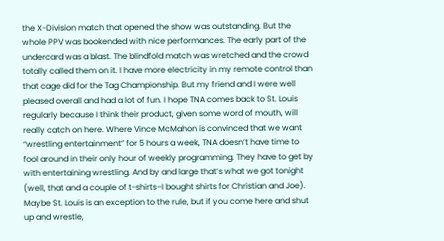the X-Division match that opened the show was outstanding. But the whole PPV was bookended with nice performances. The early part of the undercard was a blast. The blindfold match was wretched and the crowd totally called them on it. I have more electricity in my remote control than that cage did for the Tag Championship. But my friend and I were well pleased overall and had a lot of fun. I hope TNA comes back to St. Louis regularly because I think their product, given some word of mouth, will really catch on here. Where Vince McMahon is convinced that we want “wrestling entertainment” for 5 hours a week, TNA doesn’t have time to fool around in their only hour of weekly programming. They have to get by with entertaining wrestling. And by and large that’s what we got tonight (well, that and a couple of t-shirts–I bought shirts for Christian and Joe). Maybe St. Louis is an exception to the rule, but if you come here and shut up and wrestle,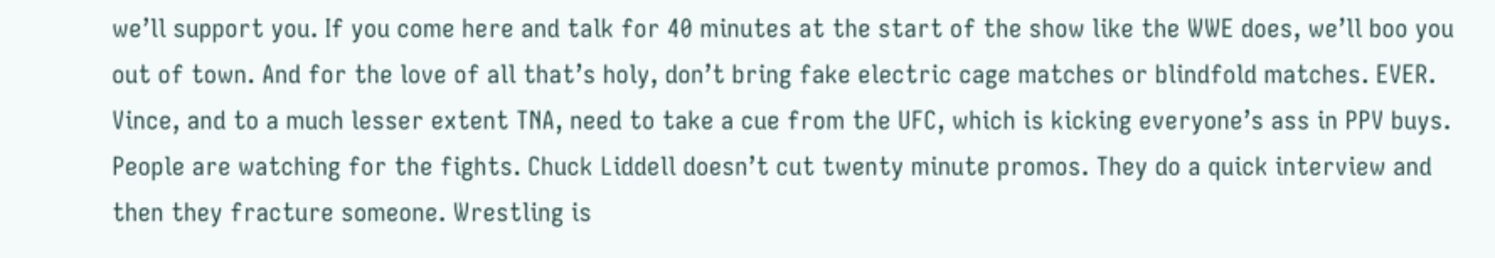we’ll support you. If you come here and talk for 40 minutes at the start of the show like the WWE does, we’ll boo you out of town. And for the love of all that’s holy, don’t bring fake electric cage matches or blindfold matches. EVER. Vince, and to a much lesser extent TNA, need to take a cue from the UFC, which is kicking everyone’s ass in PPV buys. People are watching for the fights. Chuck Liddell doesn’t cut twenty minute promos. They do a quick interview and then they fracture someone. Wrestling is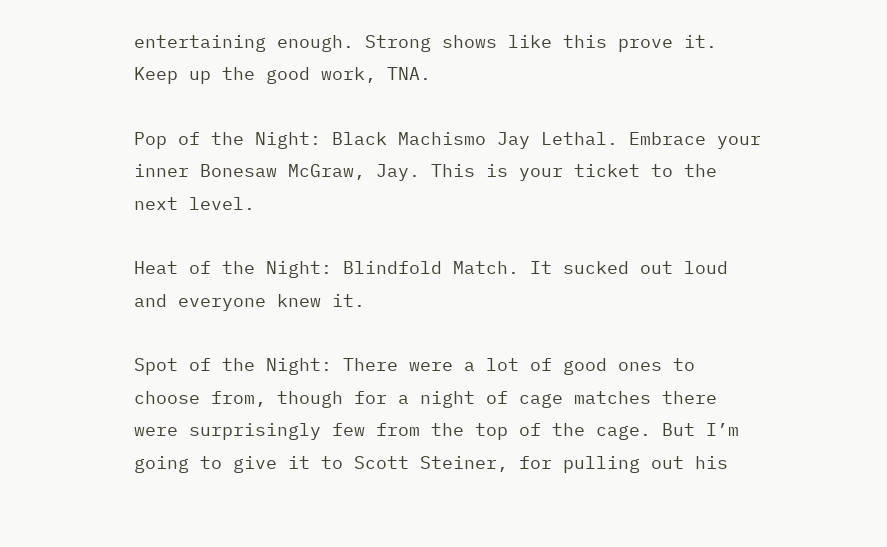entertaining enough. Strong shows like this prove it. Keep up the good work, TNA.

Pop of the Night: Black Machismo Jay Lethal. Embrace your inner Bonesaw McGraw, Jay. This is your ticket to the next level.

Heat of the Night: Blindfold Match. It sucked out loud and everyone knew it.

Spot of the Night: There were a lot of good ones to choose from, though for a night of cage matches there were surprisingly few from the top of the cage. But I’m going to give it to Scott Steiner, for pulling out his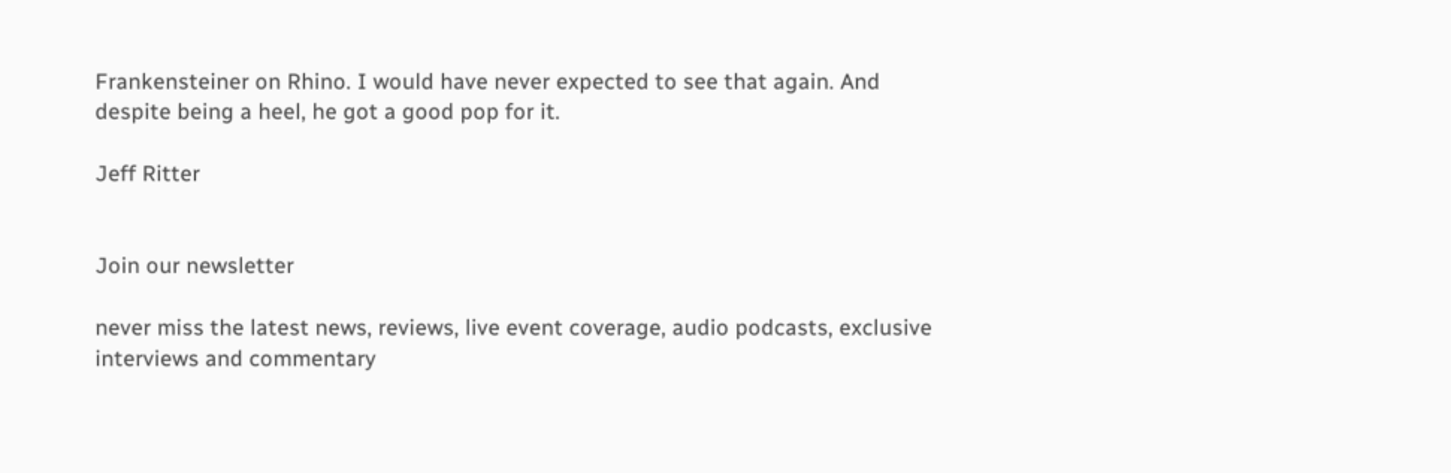Frankensteiner on Rhino. I would have never expected to see that again. And despite being a heel, he got a good pop for it.

Jeff Ritter


Join our newsletter

never miss the latest news, reviews, live event coverage, audio podcasts, exclusive interviews and commentary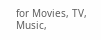for Movies, TV, Music,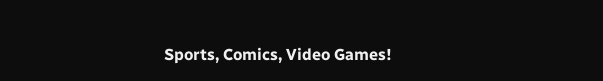Sports, Comics, Video Games!